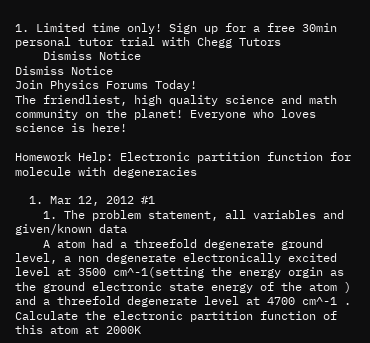1. Limited time only! Sign up for a free 30min personal tutor trial with Chegg Tutors
    Dismiss Notice
Dismiss Notice
Join Physics Forums Today!
The friendliest, high quality science and math community on the planet! Everyone who loves science is here!

Homework Help: Electronic partition function for molecule with degeneracies

  1. Mar 12, 2012 #1
    1. The problem statement, all variables and given/known data
    A atom had a threefold degenerate ground level, a non degenerate electronically excited level at 3500 cm^-1(setting the energy orgin as the ground electronic state energy of the atom ) and a threefold degenerate level at 4700 cm^-1 . Calculate the electronic partition function of this atom at 2000K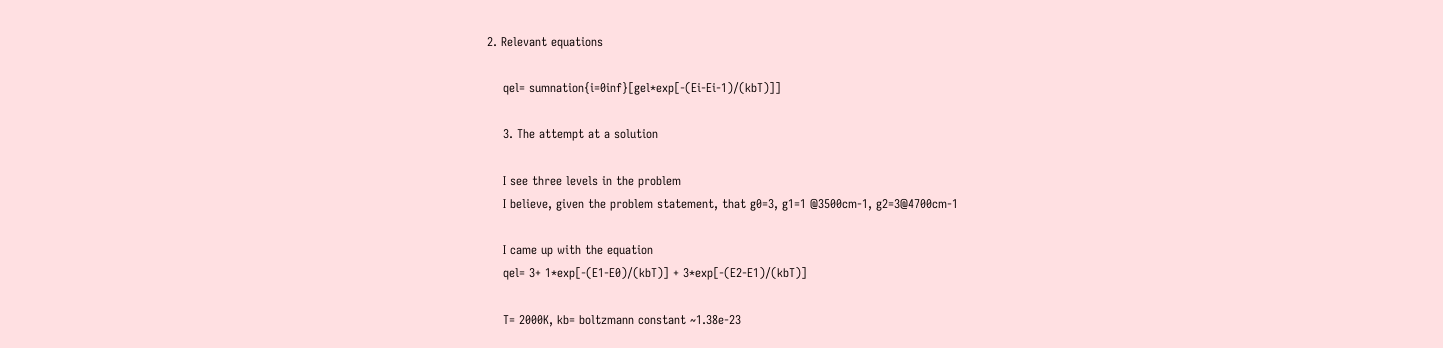2. Relevant equations

    qel= sumnation{i=0inf}[gel*exp[-(Ei-Ei-1)/(kbT)]]

    3. The attempt at a solution

    I see three levels in the problem
    I believe, given the problem statement, that g0=3, g1=1 @3500cm-1, g2=3@4700cm-1

    I came up with the equation
    qel= 3+ 1*exp[-(E1-E0)/(kbT)] + 3*exp[-(E2-E1)/(kbT)]

    T= 2000K, kb= boltzmann constant ~1.38e-23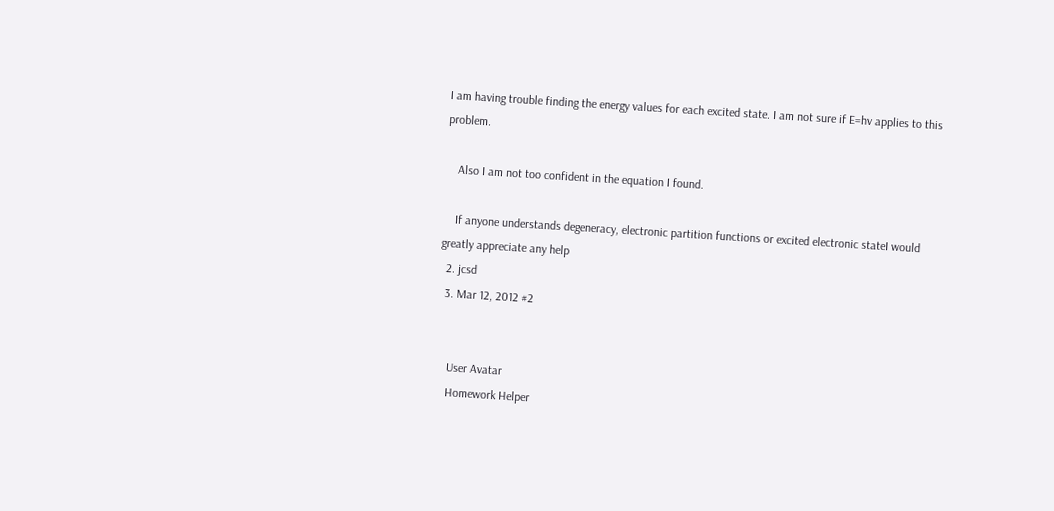I am having trouble finding the energy values for each excited state. I am not sure if E=hv applies to this problem.

    Also I am not too confident in the equation I found.

    If anyone understands degeneracy, electronic partition functions or excited electronic stateI would greatly appreciate any help
  2. jcsd
  3. Mar 12, 2012 #2


    User Avatar
    Homework Helper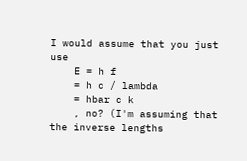I would assume that you just use
    E = h f
    = h c / lambda
    = hbar c k
    , no? (I'm assuming that the inverse lengths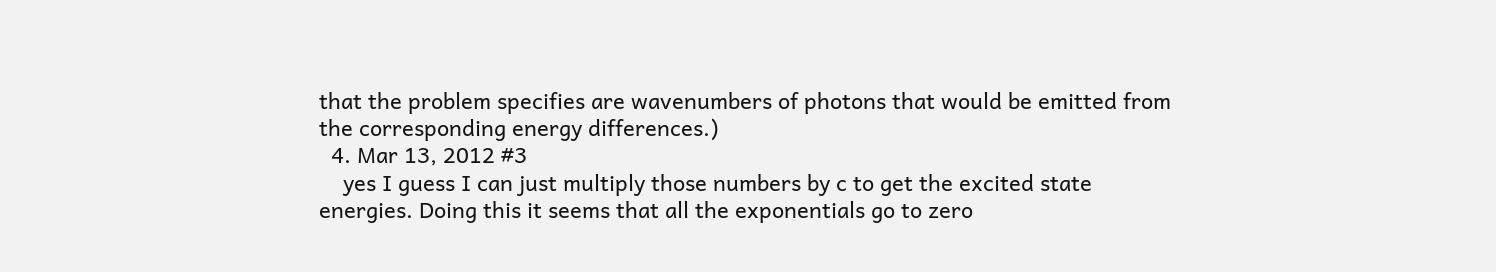that the problem specifies are wavenumbers of photons that would be emitted from the corresponding energy differences.)
  4. Mar 13, 2012 #3
    yes I guess I can just multiply those numbers by c to get the excited state energies. Doing this it seems that all the exponentials go to zero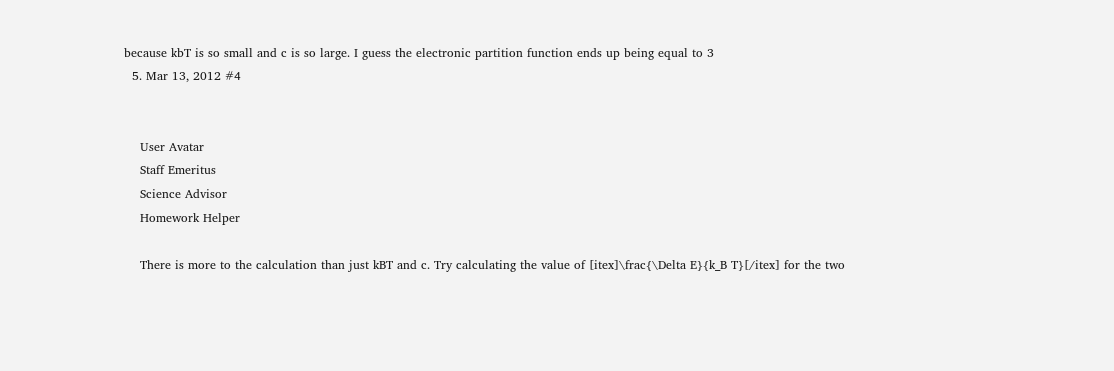because kbT is so small and c is so large. I guess the electronic partition function ends up being equal to 3
  5. Mar 13, 2012 #4


    User Avatar
    Staff Emeritus
    Science Advisor
    Homework Helper

    There is more to the calculation than just kBT and c. Try calculating the value of [itex]\frac{\Delta E}{k_B T}[/itex] for the two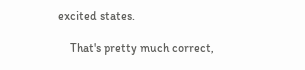excited states.

    That's pretty much correct,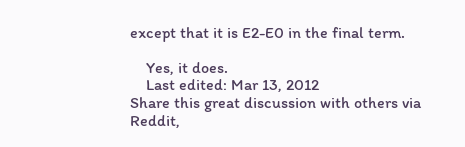except that it is E2-E0 in the final term.

    Yes, it does.
    Last edited: Mar 13, 2012
Share this great discussion with others via Reddit,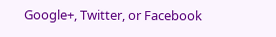Google+, Twitter, or Facebook